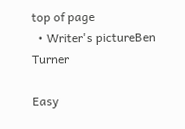top of page
  • Writer's pictureBen Turner

Easy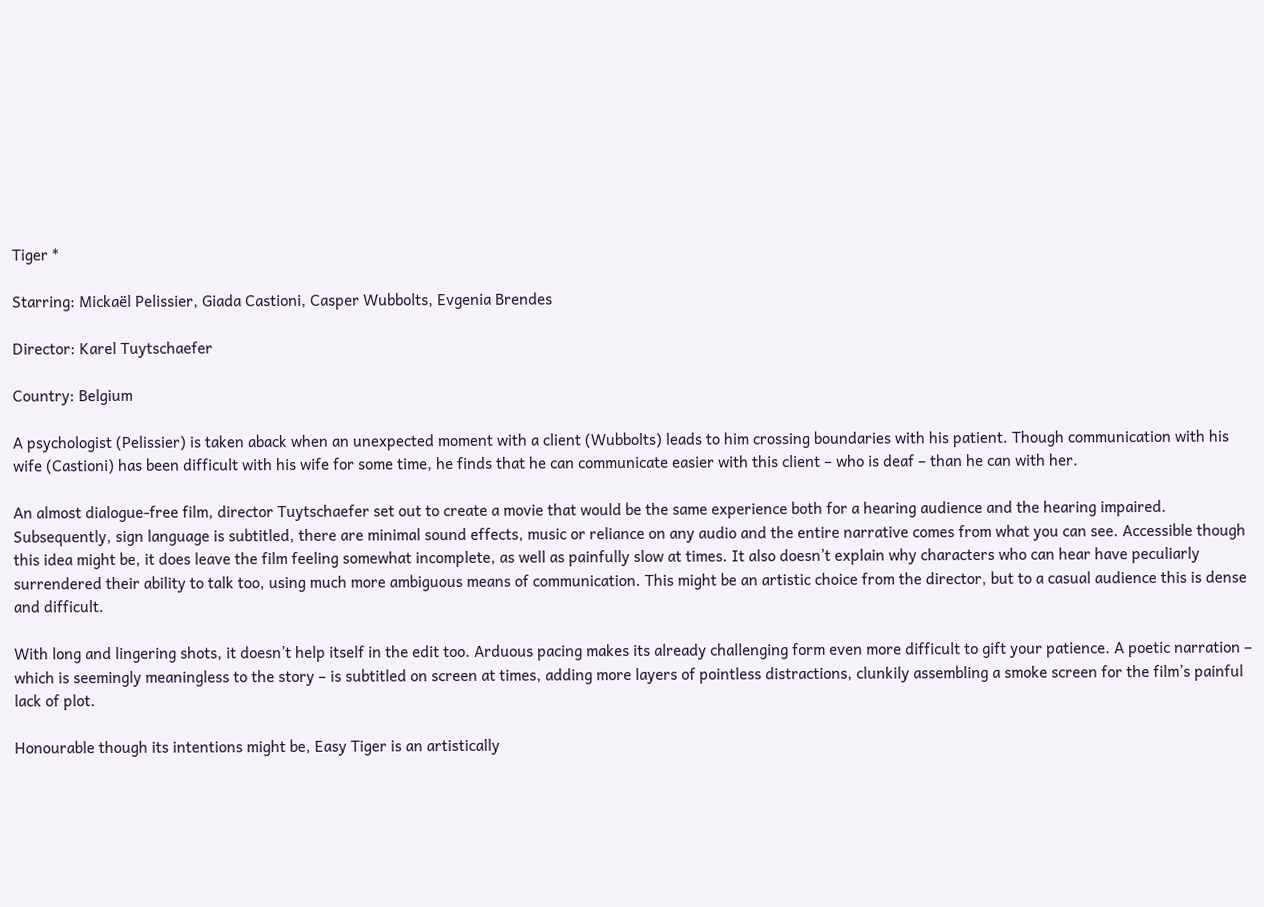Tiger *

Starring: Mickaël Pelissier, Giada Castioni, Casper Wubbolts, Evgenia Brendes

Director: Karel Tuytschaefer

Country: Belgium

A psychologist (Pelissier) is taken aback when an unexpected moment with a client (Wubbolts) leads to him crossing boundaries with his patient. Though communication with his wife (Castioni) has been difficult with his wife for some time, he finds that he can communicate easier with this client – who is deaf – than he can with her.

An almost dialogue-free film, director Tuytschaefer set out to create a movie that would be the same experience both for a hearing audience and the hearing impaired. Subsequently, sign language is subtitled, there are minimal sound effects, music or reliance on any audio and the entire narrative comes from what you can see. Accessible though this idea might be, it does leave the film feeling somewhat incomplete, as well as painfully slow at times. It also doesn’t explain why characters who can hear have peculiarly surrendered their ability to talk too, using much more ambiguous means of communication. This might be an artistic choice from the director, but to a casual audience this is dense and difficult.

With long and lingering shots, it doesn’t help itself in the edit too. Arduous pacing makes its already challenging form even more difficult to gift your patience. A poetic narration – which is seemingly meaningless to the story – is subtitled on screen at times, adding more layers of pointless distractions, clunkily assembling a smoke screen for the film’s painful lack of plot.

Honourable though its intentions might be, Easy Tiger is an artistically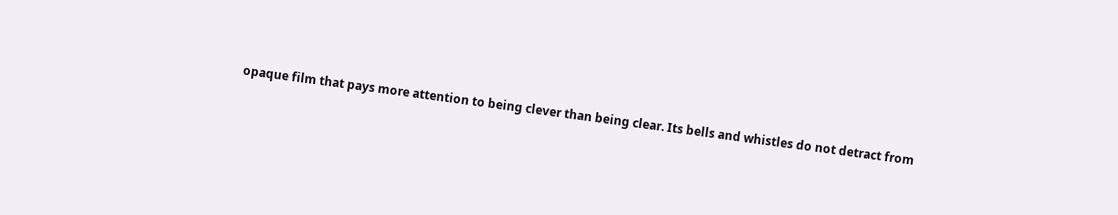opaque film that pays more attention to being clever than being clear. Its bells and whistles do not detract from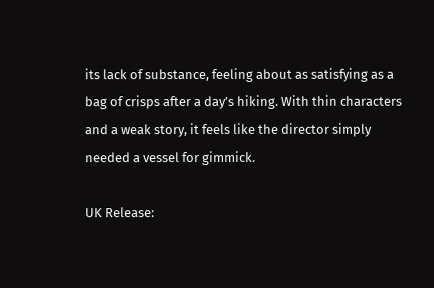its lack of substance, feeling about as satisfying as a bag of crisps after a day’s hiking. With thin characters and a weak story, it feels like the director simply needed a vessel for gimmick.

UK Release: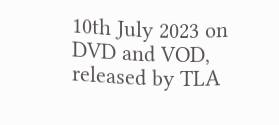10th July 2023 on DVD and VOD, released by TLA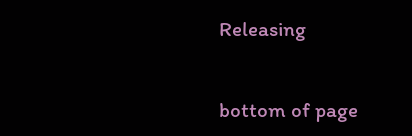Releasing


bottom of page